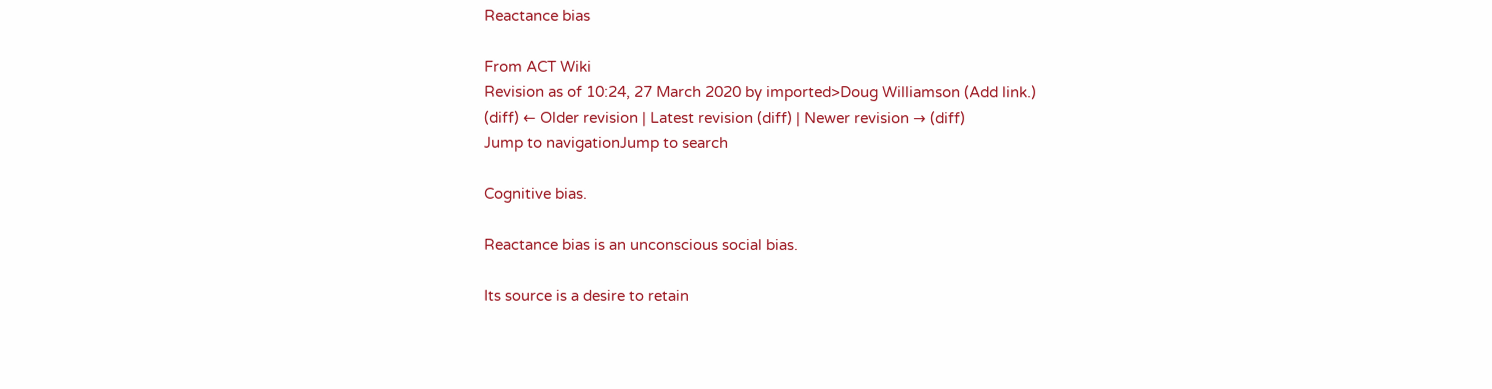Reactance bias

From ACT Wiki
Revision as of 10:24, 27 March 2020 by imported>Doug Williamson (Add link.)
(diff) ← Older revision | Latest revision (diff) | Newer revision → (diff)
Jump to navigationJump to search

Cognitive bias.

Reactance bias is an unconscious social bias.

Its source is a desire to retain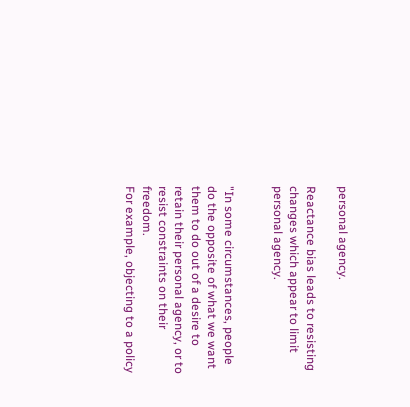personal agency.

Reactance bias leads to resisting changes which appear to limit personal agency.


"In some circumstances, people do the opposite of what we want them to do out of a desire to retain their personal agency, or to resist constraints on their freedom.
For example, objecting to a policy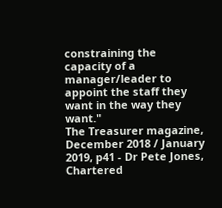constraining the capacity of a manager/leader to appoint the staff they want in the way they want."
The Treasurer magazine, December 2018 / January 2019, p41 - Dr Pete Jones, Chartered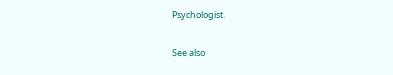Psychologist.

See also